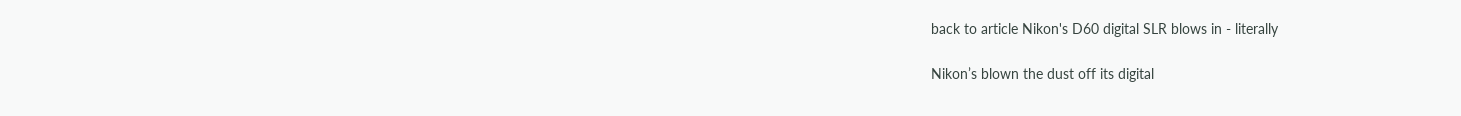back to article Nikon's D60 digital SLR blows in - literally

Nikon’s blown the dust off its digital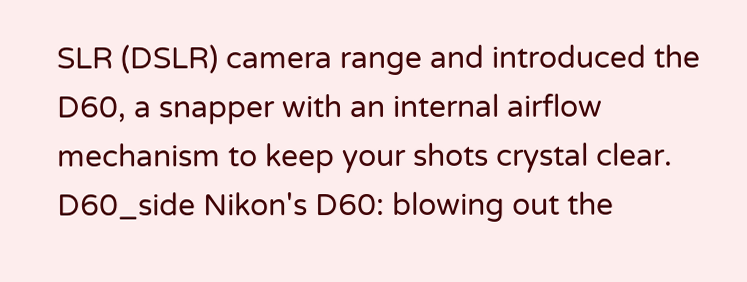SLR (DSLR) camera range and introduced the D60, a snapper with an internal airflow mechanism to keep your shots crystal clear. D60_side Nikon's D60: blowing out the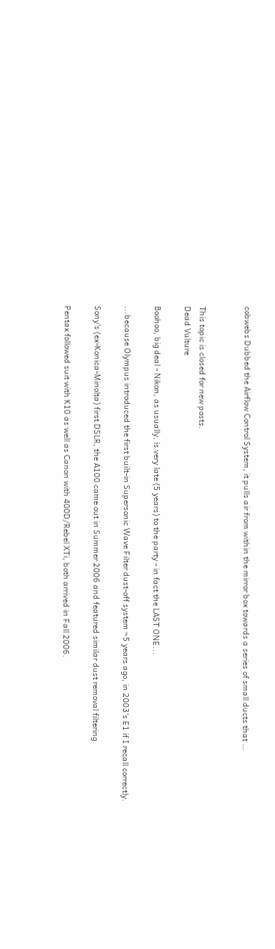cobwebs Dubbed the Airflow Control System, it pulls air from within the mirror box towards a series of small ducts that …


This topic is closed for new posts.
Dead Vulture

Boohoo, big deal - Nikon, as usually, is very late (5 years) to the party - in fact the LAST ONE...

...because Olympus introduced the first built-in Supersonic Wave Filter dust-off system ~5 years ago, in 2003's E1 if I recall correctly.

Sony's (ex-Konica-Minolta) first DSLR, the A100 came out in Summer 2006 and featured similar dust removal filtering.

Pentax followed suit with K10 as well as Canon with 400D/Rebel XTi, both arrived in Fall 2006.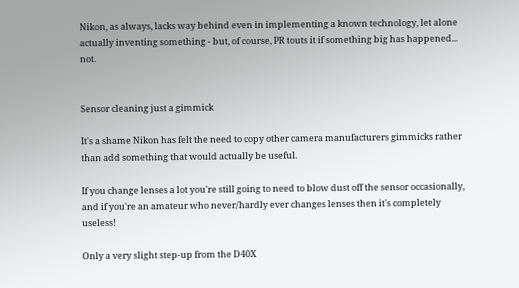Nikon, as always, lacks way behind even in implementing a known technology, let alone actually inventing something - but, of course, PR touts it if something big has happened... not.


Sensor cleaning just a gimmick

It's a shame Nikon has felt the need to copy other camera manufacturers gimmicks rather than add something that would actually be useful.

If you change lenses a lot you're still going to need to blow dust off the sensor occasionally, and if you're an amateur who never/hardly ever changes lenses then it's completely useless!

Only a very slight step-up from the D40X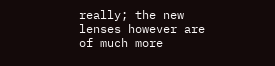really; the new lenses however are of much more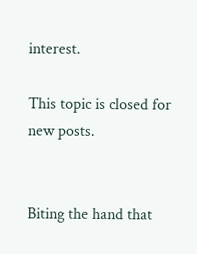interest.

This topic is closed for new posts.


Biting the hand that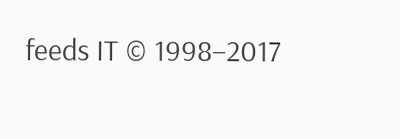feeds IT © 1998–2017